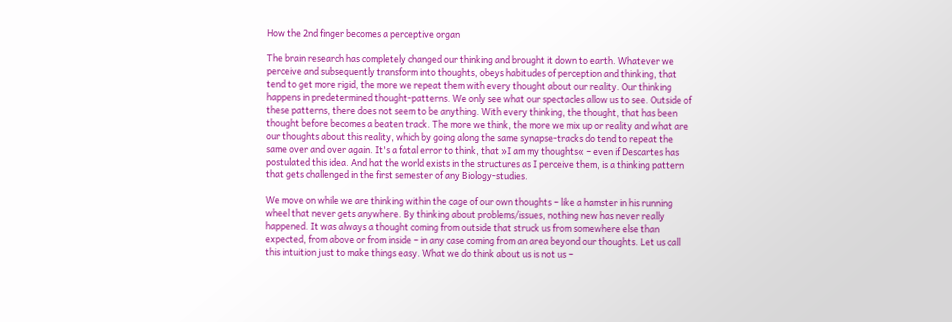How the 2nd finger becomes a perceptive organ

The brain research has completely changed our thinking and brought it down to earth. Whatever we perceive and subsequently transform into thoughts, obeys habitudes of perception and thinking, that tend to get more rigid, the more we repeat them with every thought about our reality. Our thinking happens in predetermined thought-patterns. We only see what our spectacles allow us to see. Outside of these patterns, there does not seem to be anything. With every thinking, the thought, that has been thought before becomes a beaten track. The more we think, the more we mix up or reality and what are our thoughts about this reality, which by going along the same synapse-tracks do tend to repeat the same over and over again. It's a fatal error to think, that »I am my thoughts« − even if Descartes has postulated this idea. And hat the world exists in the structures as I perceive them, is a thinking pattern that gets challenged in the first semester of any Biology-studies.

We move on while we are thinking within the cage of our own thoughts − like a hamster in his running wheel that never gets anywhere. By thinking about problems/issues, nothing new has never really happened. It was always a thought coming from outside that struck us from somewhere else than expected, from above or from inside − in any case coming from an area beyond our thoughts. Let us call this intuition just to make things easy. What we do think about us is not us −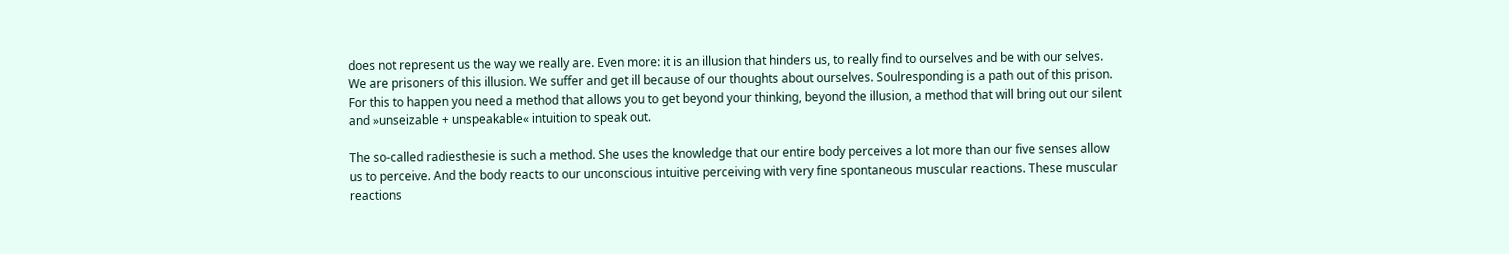does not represent us the way we really are. Even more: it is an illusion that hinders us, to really find to ourselves and be with our selves. We are prisoners of this illusion. We suffer and get ill because of our thoughts about ourselves. Soulresponding is a path out of this prison. For this to happen you need a method that allows you to get beyond your thinking, beyond the illusion, a method that will bring out our silent and »unseizable + unspeakable« intuition to speak out.

The so-called radiesthesie is such a method. She uses the knowledge that our entire body perceives a lot more than our five senses allow us to perceive. And the body reacts to our unconscious intuitive perceiving with very fine spontaneous muscular reactions. These muscular reactions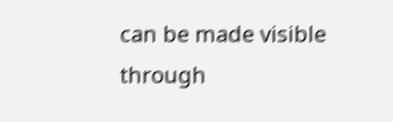can be made visible through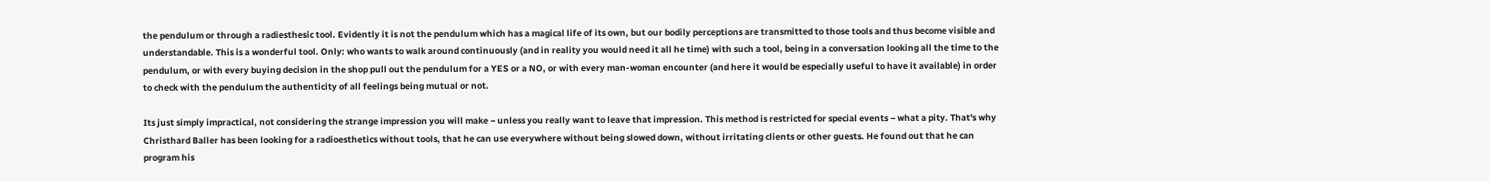the pendulum or through a radiesthesic tool. Evidently it is not the pendulum which has a magical life of its own, but our bodily perceptions are transmitted to those tools and thus become visible and understandable. This is a wonderful tool. Only: who wants to walk around continuously (and in reality you would need it all he time) with such a tool, being in a conversation looking all the time to the pendulum, or with every buying decision in the shop pull out the pendulum for a YES or a NO, or with every man-woman encounter (and here it would be especially useful to have it available) in order to check with the pendulum the authenticity of all feelings being mutual or not.

Its just simply impractical, not considering the strange impression you will make − unless you really want to leave that impression. This method is restricted for special events − what a pity. That's why Christhard Baller has been looking for a radioesthetics without tools, that he can use everywhere without being slowed down, without irritating clients or other guests. He found out that he can program his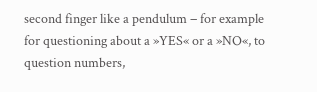second finger like a pendulum − for example for questioning about a »YES« or a »NO«, to question numbers,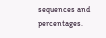sequences and percentages.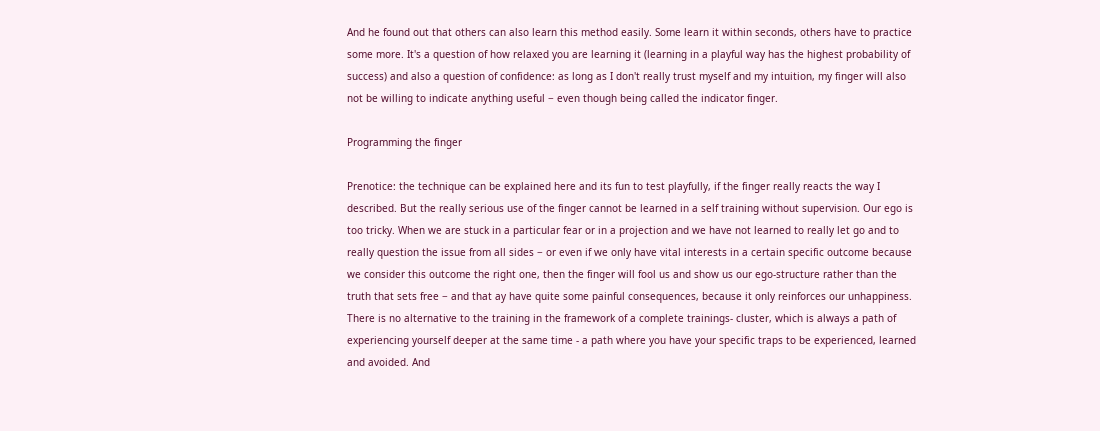And he found out that others can also learn this method easily. Some learn it within seconds, others have to practice some more. It's a question of how relaxed you are learning it (learning in a playful way has the highest probability of success) and also a question of confidence: as long as I don't really trust myself and my intuition, my finger will also not be willing to indicate anything useful − even though being called the indicator finger.

Programming the finger

Prenotice: the technique can be explained here and its fun to test playfully, if the finger really reacts the way I described. But the really serious use of the finger cannot be learned in a self training without supervision. Our ego is too tricky. When we are stuck in a particular fear or in a projection and we have not learned to really let go and to really question the issue from all sides − or even if we only have vital interests in a certain specific outcome because we consider this outcome the right one, then the finger will fool us and show us our ego-structure rather than the truth that sets free − and that ay have quite some painful consequences, because it only reinforces our unhappiness. There is no alternative to the training in the framework of a complete trainings- cluster, which is always a path of experiencing yourself deeper at the same time - a path where you have your specific traps to be experienced, learned and avoided. And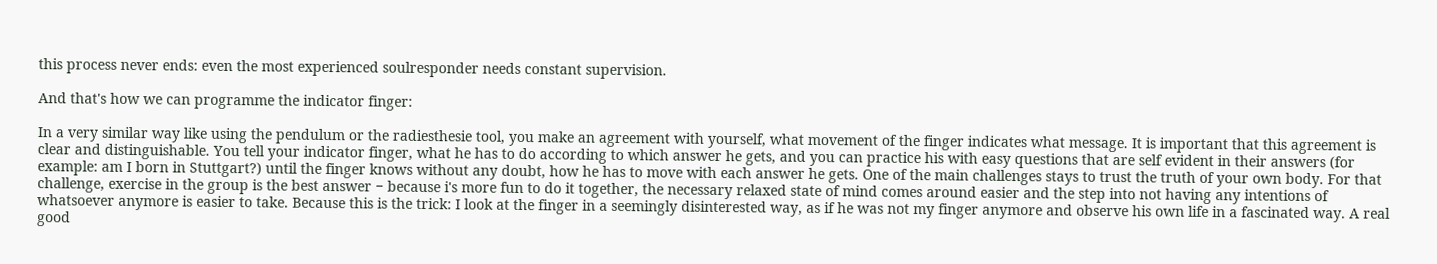this process never ends: even the most experienced soulresponder needs constant supervision.

And that's how we can programme the indicator finger:

In a very similar way like using the pendulum or the radiesthesie tool, you make an agreement with yourself, what movement of the finger indicates what message. It is important that this agreement is clear and distinguishable. You tell your indicator finger, what he has to do according to which answer he gets, and you can practice his with easy questions that are self evident in their answers (for example: am I born in Stuttgart?) until the finger knows without any doubt, how he has to move with each answer he gets. One of the main challenges stays to trust the truth of your own body. For that challenge, exercise in the group is the best answer − because i's more fun to do it together, the necessary relaxed state of mind comes around easier and the step into not having any intentions of whatsoever anymore is easier to take. Because this is the trick: I look at the finger in a seemingly disinterested way, as if he was not my finger anymore and observe his own life in a fascinated way. A real good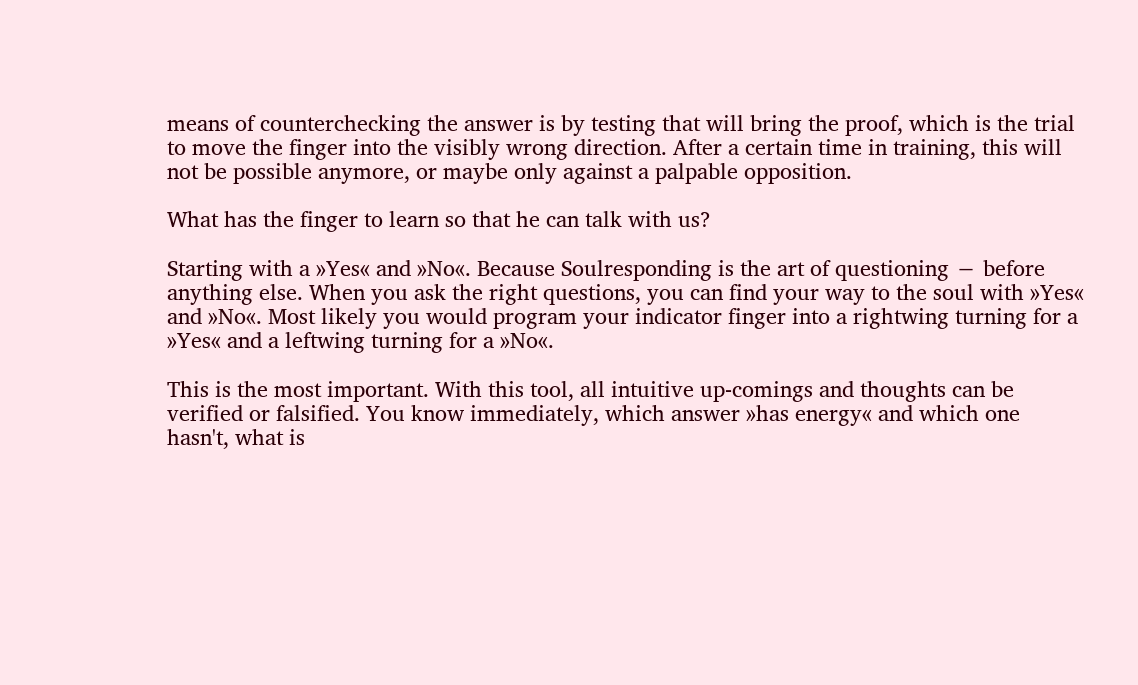means of counterchecking the answer is by testing that will bring the proof, which is the trial to move the finger into the visibly wrong direction. After a certain time in training, this will not be possible anymore, or maybe only against a palpable opposition.

What has the finger to learn so that he can talk with us?

Starting with a »Yes« and »No«. Because Soulresponding is the art of questioning − before anything else. When you ask the right questions, you can find your way to the soul with »Yes« and »No«. Most likely you would program your indicator finger into a rightwing turning for a »Yes« and a leftwing turning for a »No«.

This is the most important. With this tool, all intuitive up-comings and thoughts can be verified or falsified. You know immediately, which answer »has energy« and which one hasn't, what is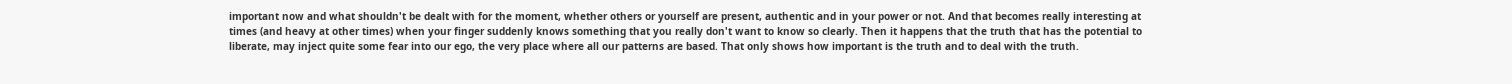important now and what shouldn't be dealt with for the moment, whether others or yourself are present, authentic and in your power or not. And that becomes really interesting at times (and heavy at other times) when your finger suddenly knows something that you really don't want to know so clearly. Then it happens that the truth that has the potential to liberate, may inject quite some fear into our ego, the very place where all our patterns are based. That only shows how important is the truth and to deal with the truth.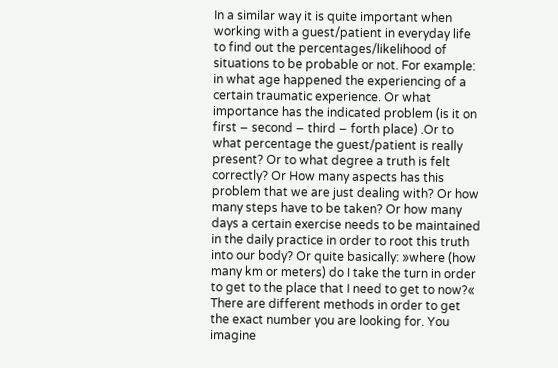In a similar way it is quite important when working with a guest/patient in everyday life to find out the percentages/likelihood of situations to be probable or not. For example: in what age happened the experiencing of a certain traumatic experience. Or what importance has the indicated problem (is it on first − second − third − forth place) .Or to what percentage the guest/patient is really present? Or to what degree a truth is felt correctly? Or How many aspects has this problem that we are just dealing with? Or how many steps have to be taken? Or how many days a certain exercise needs to be maintained in the daily practice in order to root this truth into our body? Or quite basically: »where (how many km or meters) do I take the turn in order to get to the place that I need to get to now?« There are different methods in order to get the exact number you are looking for. You imagine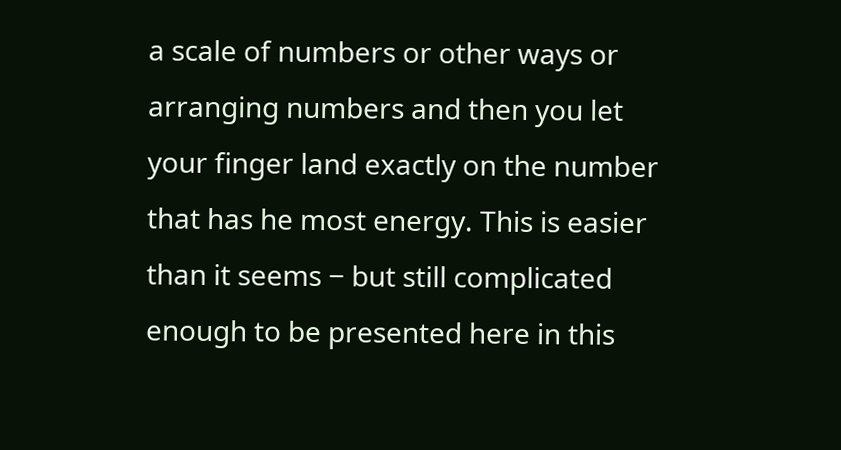a scale of numbers or other ways or arranging numbers and then you let your finger land exactly on the number that has he most energy. This is easier than it seems − but still complicated enough to be presented here in this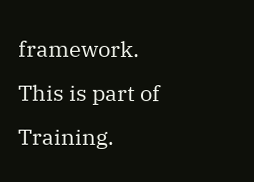framework. This is part of  Training.